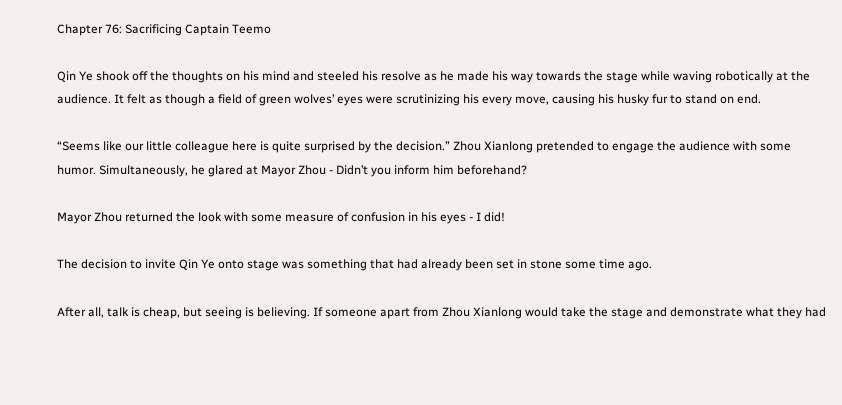Chapter 76: Sacrificing Captain Teemo

Qin Ye shook off the thoughts on his mind and steeled his resolve as he made his way towards the stage while waving robotically at the audience. It felt as though a field of green wolves’ eyes were scrutinizing his every move, causing his husky fur to stand on end.

“Seems like our little colleague here is quite surprised by the decision.” Zhou Xianlong pretended to engage the audience with some humor. Simultaneously, he glared at Mayor Zhou - Didn’t you inform him beforehand?

Mayor Zhou returned the look with some measure of confusion in his eyes - I did!

The decision to invite Qin Ye onto stage was something that had already been set in stone some time ago.

After all, talk is cheap, but seeing is believing. If someone apart from Zhou Xianlong would take the stage and demonstrate what they had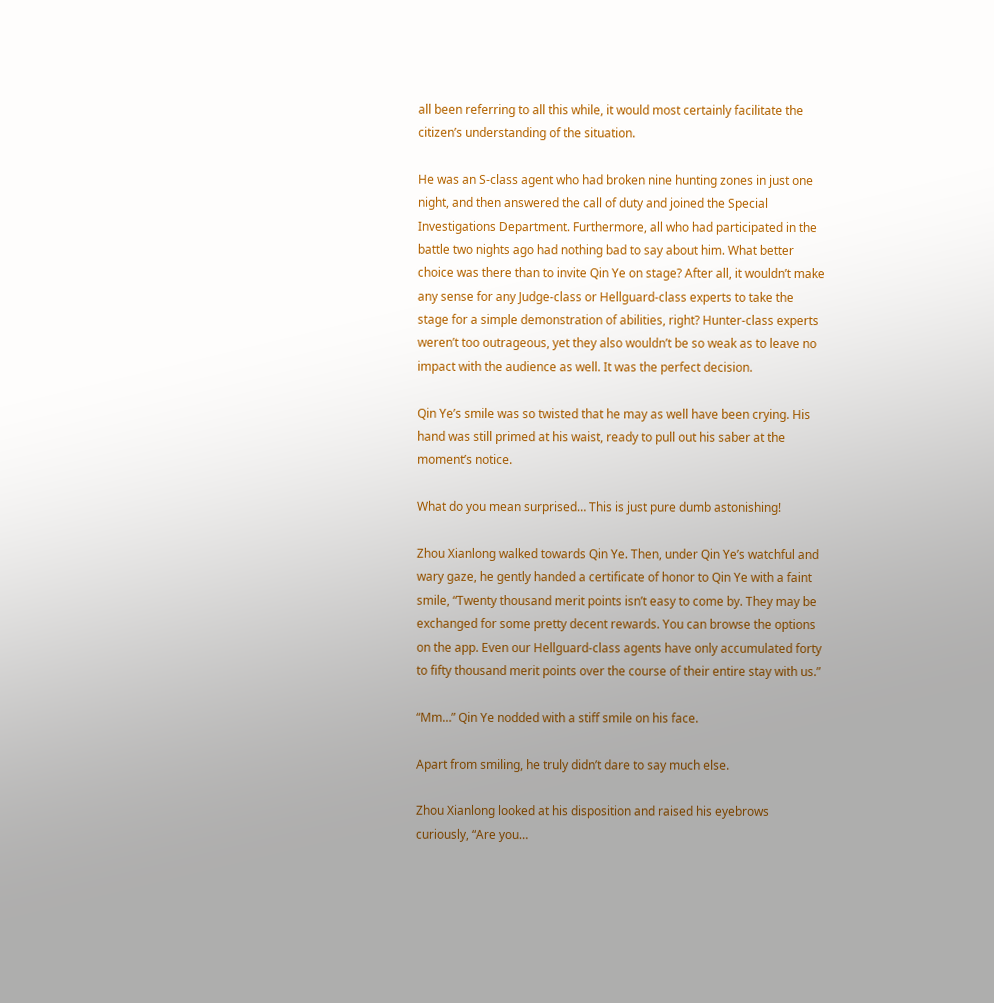all been referring to all this while, it would most certainly facilitate the citizen’s understanding of the situation.

He was an S-class agent who had broken nine hunting zones in just one night, and then answered the call of duty and joined the Special Investigations Department. Furthermore, all who had participated in the battle two nights ago had nothing bad to say about him. What better choice was there than to invite Qin Ye on stage? After all, it wouldn’t make any sense for any Judge-class or Hellguard-class experts to take the stage for a simple demonstration of abilities, right? Hunter-class experts weren’t too outrageous, yet they also wouldn’t be so weak as to leave no impact with the audience as well. It was the perfect decision.

Qin Ye’s smile was so twisted that he may as well have been crying. His hand was still primed at his waist, ready to pull out his saber at the moment’s notice.

What do you mean surprised… This is just pure dumb astonishing!

Zhou Xianlong walked towards Qin Ye. Then, under Qin Ye’s watchful and wary gaze, he gently handed a certificate of honor to Qin Ye with a faint smile, “Twenty thousand merit points isn’t easy to come by. They may be exchanged for some pretty decent rewards. You can browse the options on the app. Even our Hellguard-class agents have only accumulated forty to fifty thousand merit points over the course of their entire stay with us.”

“Mm…” Qin Ye nodded with a stiff smile on his face.

Apart from smiling, he truly didn’t dare to say much else.

Zhou Xianlong looked at his disposition and raised his eyebrows curiously, “Are you…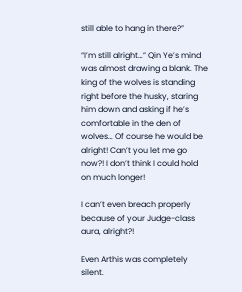still able to hang in there?”

“I’m still alright…” Qin Ye’s mind was almost drawing a blank. The king of the wolves is standing right before the husky, staring him down and asking if he’s comfortable in the den of wolves… Of course he would be alright! Can’t you let me go now?! I don’t think I could hold on much longer!

I can’t even breach properly because of your Judge-class aura, alright?!

Even Arthis was completely silent.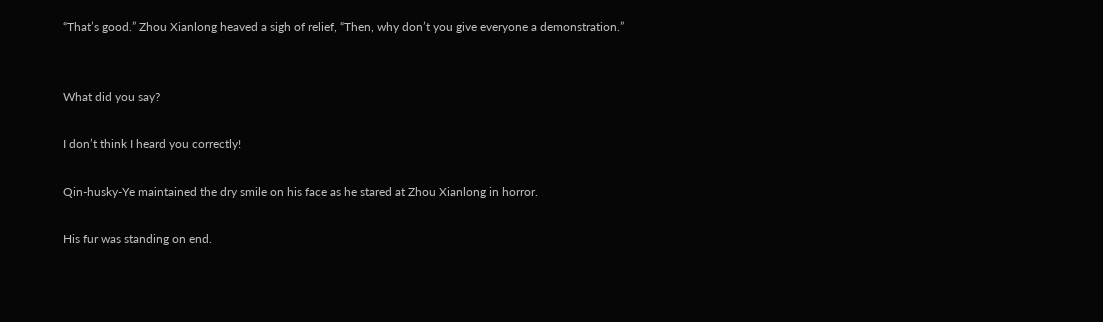“That’s good.” Zhou Xianlong heaved a sigh of relief, “Then, why don’t you give everyone a demonstration.”


What did you say?

I don’t think I heard you correctly!

Qin-husky-Ye maintained the dry smile on his face as he stared at Zhou Xianlong in horror.

His fur was standing on end.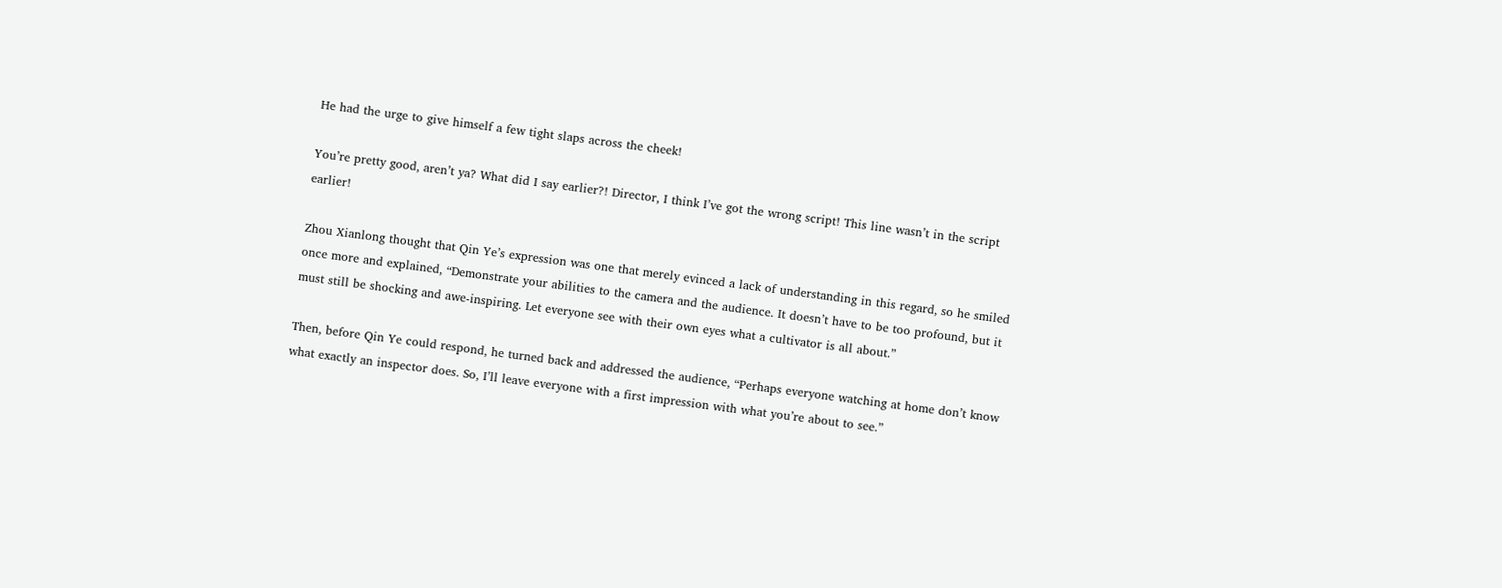He had the urge to give himself a few tight slaps across the cheek!

You’re pretty good, aren’t ya? What did I say earlier?! Director, I think I’ve got the wrong script! This line wasn’t in the script earlier!

Zhou Xianlong thought that Qin Ye’s expression was one that merely evinced a lack of understanding in this regard, so he smiled once more and explained, “Demonstrate your abilities to the camera and the audience. It doesn’t have to be too profound, but it must still be shocking and awe-inspiring. Let everyone see with their own eyes what a cultivator is all about.”

Then, before Qin Ye could respond, he turned back and addressed the audience, “Perhaps everyone watching at home don’t know what exactly an inspector does. So, I’ll leave everyone with a first impression with what you’re about to see.”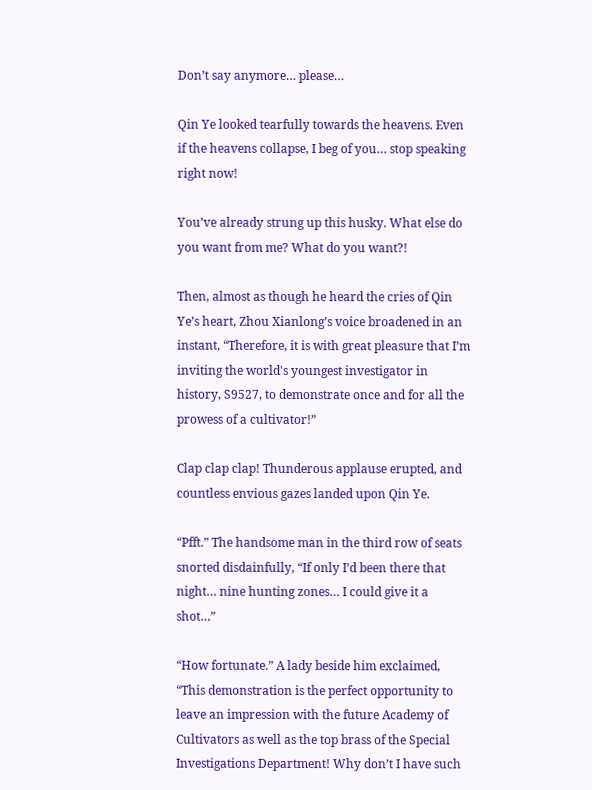Don’t say anymore… please…

Qin Ye looked tearfully towards the heavens. Even if the heavens collapse, I beg of you… stop speaking right now!

You’ve already strung up this husky. What else do you want from me? What do you want?!

Then, almost as though he heard the cries of Qin Ye’s heart, Zhou Xianlong’s voice broadened in an instant, “Therefore, it is with great pleasure that I’m inviting the world's youngest investigator in history, S9527, to demonstrate once and for all the prowess of a cultivator!”

Clap clap clap! Thunderous applause erupted, and countless envious gazes landed upon Qin Ye.

“Pfft.” The handsome man in the third row of seats snorted disdainfully, “If only I’d been there that night… nine hunting zones… I could give it a shot…”

“How fortunate.” A lady beside him exclaimed, “This demonstration is the perfect opportunity to leave an impression with the future Academy of Cultivators as well as the top brass of the Special Investigations Department! Why don’t I have such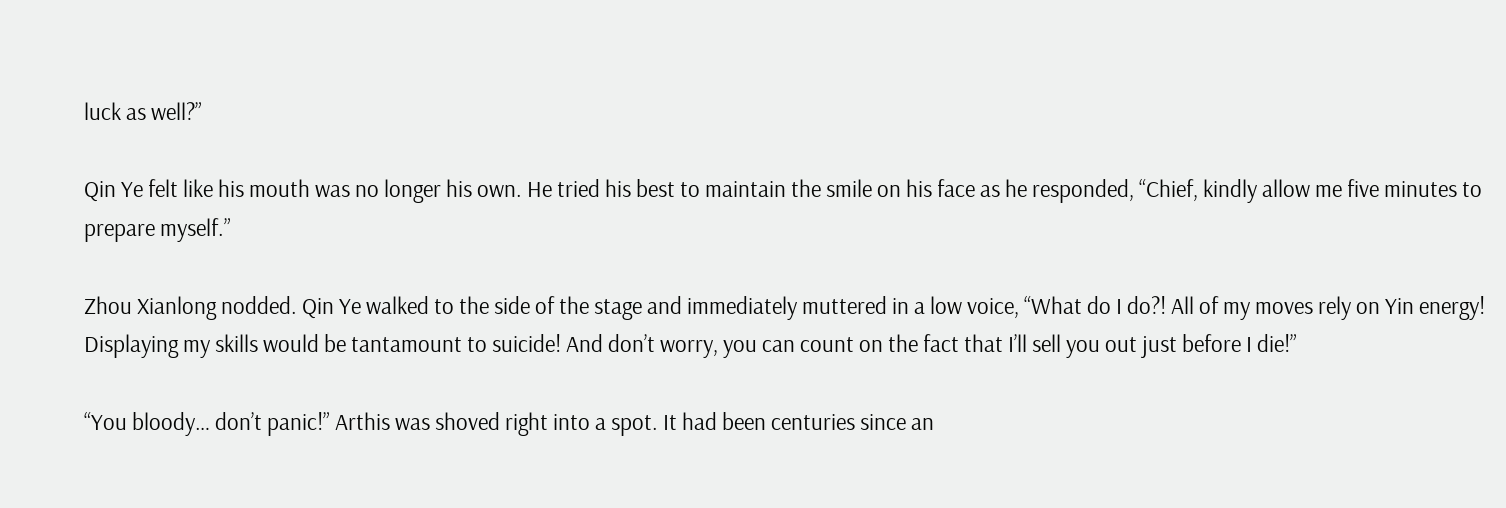luck as well?”

Qin Ye felt like his mouth was no longer his own. He tried his best to maintain the smile on his face as he responded, “Chief, kindly allow me five minutes to prepare myself.”

Zhou Xianlong nodded. Qin Ye walked to the side of the stage and immediately muttered in a low voice, “What do I do?! All of my moves rely on Yin energy! Displaying my skills would be tantamount to suicide! And don’t worry, you can count on the fact that I’ll sell you out just before I die!”

“You bloody… don’t panic!” Arthis was shoved right into a spot. It had been centuries since an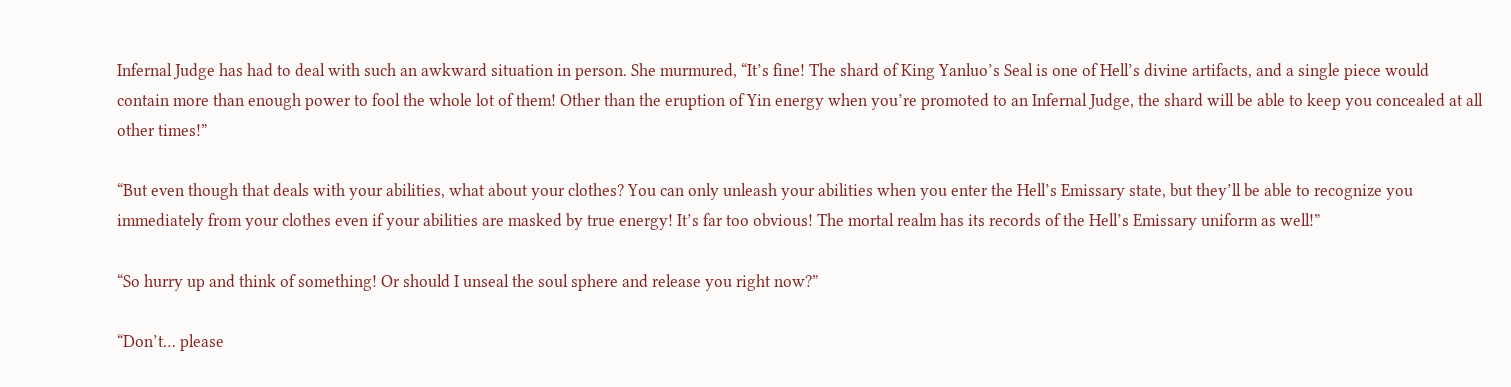Infernal Judge has had to deal with such an awkward situation in person. She murmured, “It’s fine! The shard of King Yanluo’s Seal is one of Hell’s divine artifacts, and a single piece would contain more than enough power to fool the whole lot of them! Other than the eruption of Yin energy when you’re promoted to an Infernal Judge, the shard will be able to keep you concealed at all other times!”

“But even though that deals with your abilities, what about your clothes? You can only unleash your abilities when you enter the Hell’s Emissary state, but they’ll be able to recognize you immediately from your clothes even if your abilities are masked by true energy! It’s far too obvious! The mortal realm has its records of the Hell’s Emissary uniform as well!”

“So hurry up and think of something! Or should I unseal the soul sphere and release you right now?”

“Don’t… please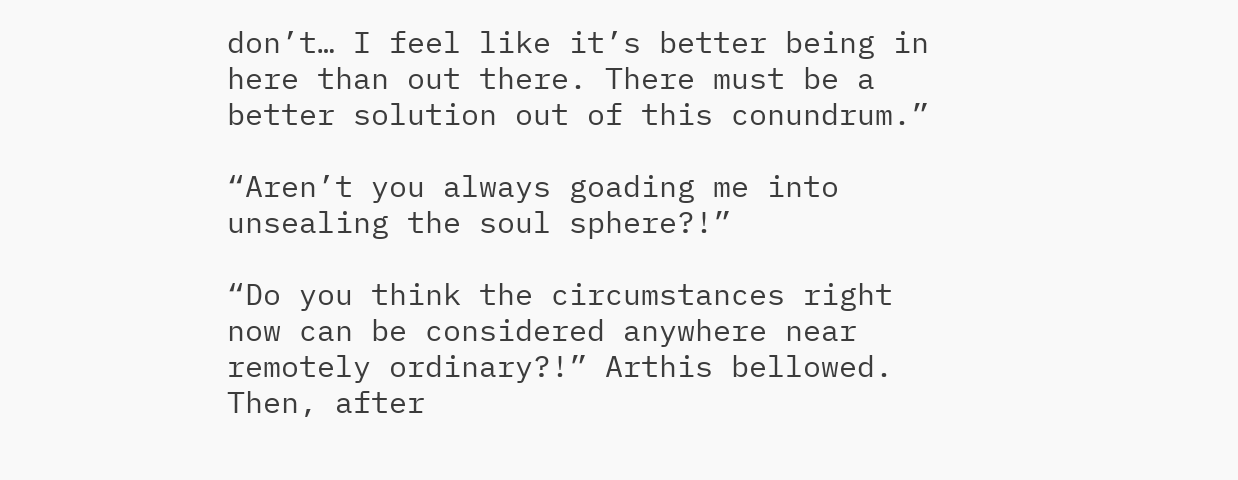don’t… I feel like it’s better being in here than out there. There must be a better solution out of this conundrum.”

“Aren’t you always goading me into unsealing the soul sphere?!”

“Do you think the circumstances right now can be considered anywhere near remotely ordinary?!” Arthis bellowed. Then, after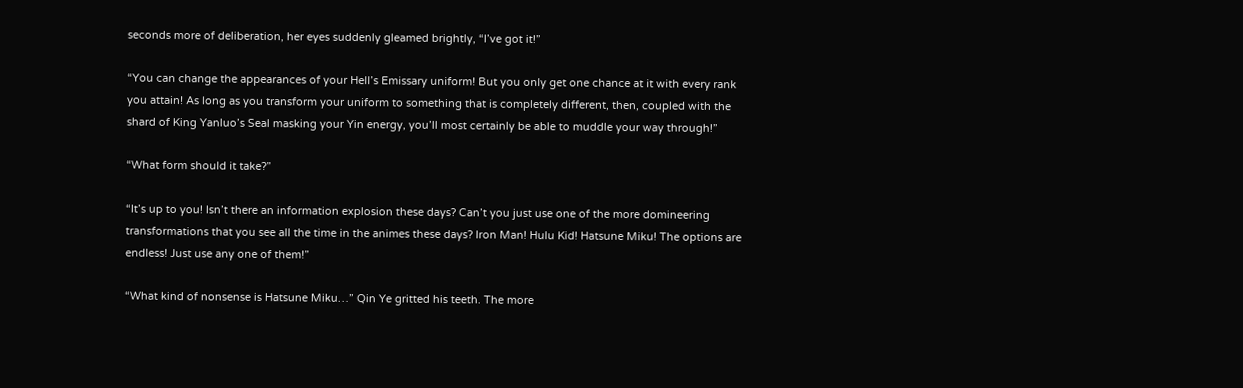seconds more of deliberation, her eyes suddenly gleamed brightly, “I’ve got it!”

“You can change the appearances of your Hell’s Emissary uniform! But you only get one chance at it with every rank you attain! As long as you transform your uniform to something that is completely different, then, coupled with the shard of King Yanluo’s Seal masking your Yin energy, you’ll most certainly be able to muddle your way through!”

“What form should it take?”

“It’s up to you! Isn’t there an information explosion these days? Can’t you just use one of the more domineering transformations that you see all the time in the animes these days? Iron Man! Hulu Kid! Hatsune Miku! The options are endless! Just use any one of them!”

“What kind of nonsense is Hatsune Miku…” Qin Ye gritted his teeth. The more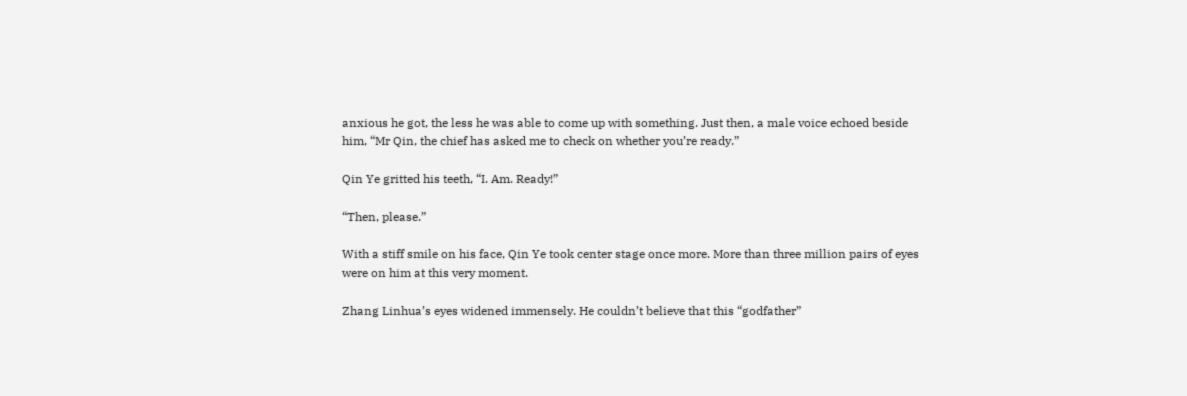anxious he got, the less he was able to come up with something. Just then, a male voice echoed beside him, “Mr Qin, the chief has asked me to check on whether you’re ready.”

Qin Ye gritted his teeth, “I. Am. Ready!”

“Then, please.”

With a stiff smile on his face, Qin Ye took center stage once more. More than three million pairs of eyes were on him at this very moment.

Zhang Linhua’s eyes widened immensely. He couldn’t believe that this “godfather”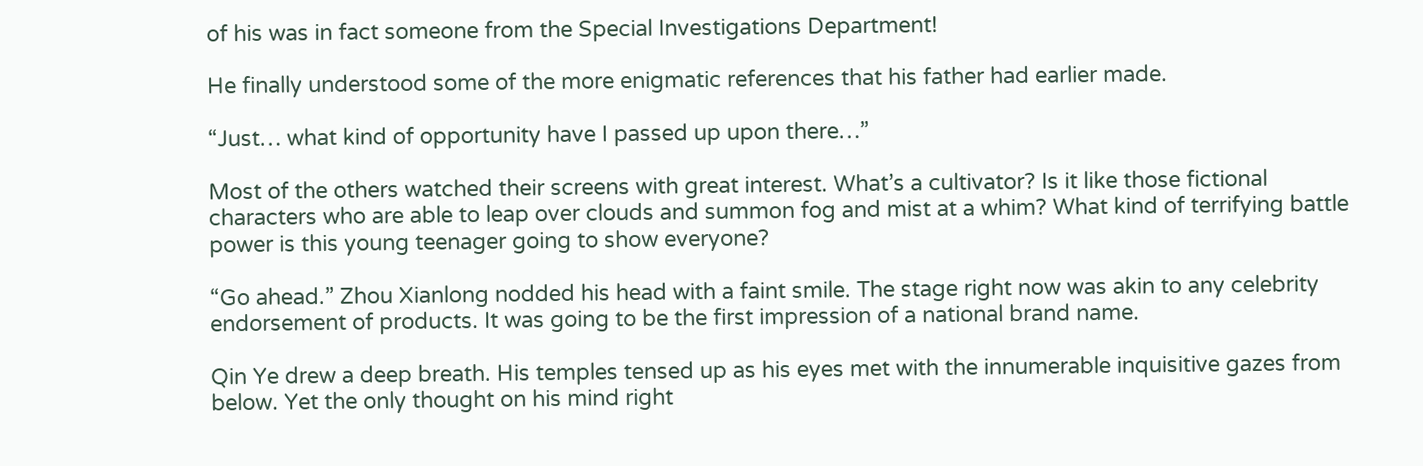of his was in fact someone from the Special Investigations Department!

He finally understood some of the more enigmatic references that his father had earlier made.

“Just… what kind of opportunity have I passed up upon there…”

Most of the others watched their screens with great interest. What’s a cultivator? Is it like those fictional characters who are able to leap over clouds and summon fog and mist at a whim? What kind of terrifying battle power is this young teenager going to show everyone?

“Go ahead.” Zhou Xianlong nodded his head with a faint smile. The stage right now was akin to any celebrity endorsement of products. It was going to be the first impression of a national brand name.

Qin Ye drew a deep breath. His temples tensed up as his eyes met with the innumerable inquisitive gazes from below. Yet the only thought on his mind right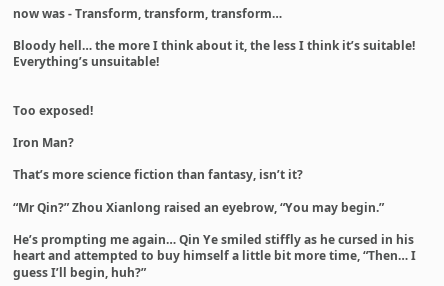now was - Transform, transform, transform…

Bloody hell… the more I think about it, the less I think it’s suitable! Everything’s unsuitable!


Too exposed!

Iron Man?

That’s more science fiction than fantasy, isn’t it?

“Mr Qin?” Zhou Xianlong raised an eyebrow, “You may begin.”

He’s prompting me again… Qin Ye smiled stiffly as he cursed in his heart and attempted to buy himself a little bit more time, “Then… I guess I’ll begin, huh?”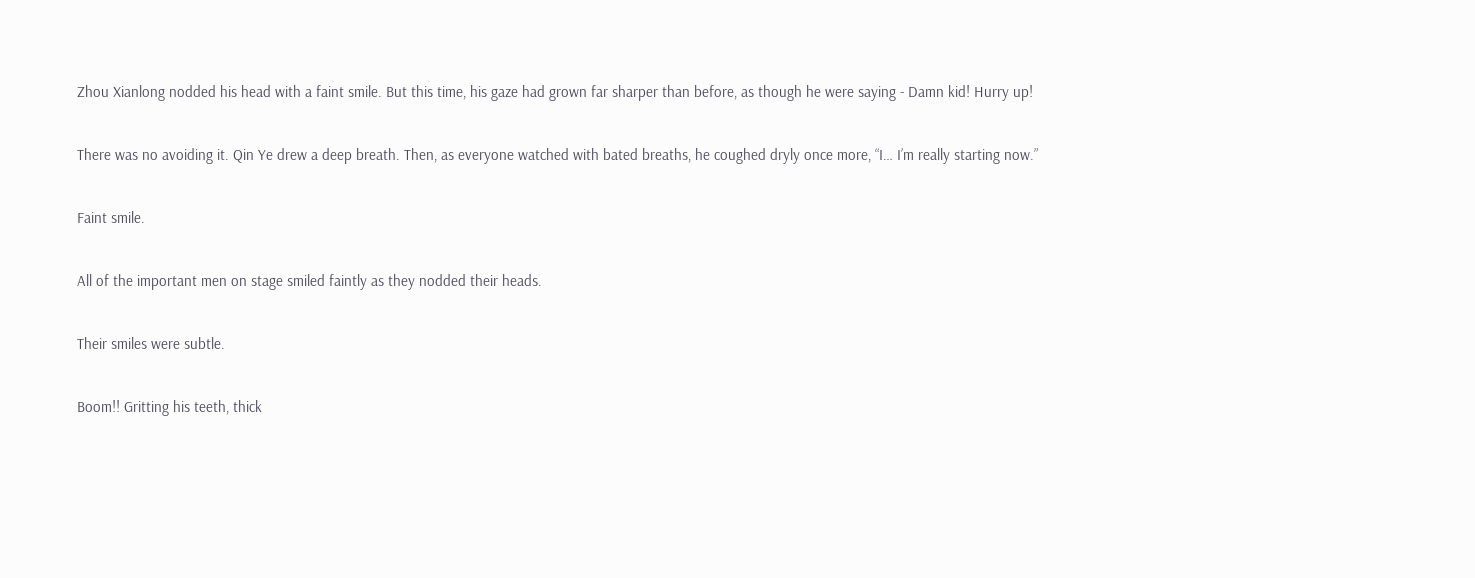Zhou Xianlong nodded his head with a faint smile. But this time, his gaze had grown far sharper than before, as though he were saying - Damn kid! Hurry up!

There was no avoiding it. Qin Ye drew a deep breath. Then, as everyone watched with bated breaths, he coughed dryly once more, “I… I’m really starting now.”

Faint smile.

All of the important men on stage smiled faintly as they nodded their heads.

Their smiles were subtle.

Boom!! Gritting his teeth, thick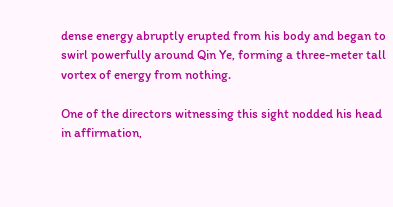dense energy abruptly erupted from his body and began to swirl powerfully around Qin Ye, forming a three-meter tall vortex of energy from nothing.

One of the directors witnessing this sight nodded his head in affirmation,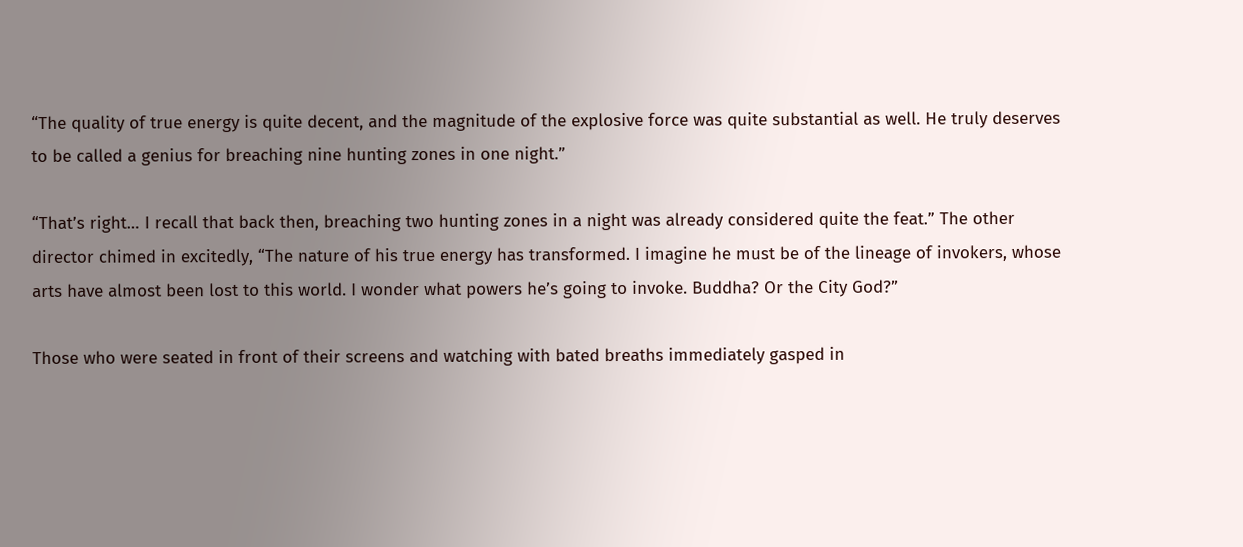“The quality of true energy is quite decent, and the magnitude of the explosive force was quite substantial as well. He truly deserves to be called a genius for breaching nine hunting zones in one night.”

“That’s right… I recall that back then, breaching two hunting zones in a night was already considered quite the feat.” The other director chimed in excitedly, “The nature of his true energy has transformed. I imagine he must be of the lineage of invokers, whose arts have almost been lost to this world. I wonder what powers he’s going to invoke. Buddha? Or the City God?”

Those who were seated in front of their screens and watching with bated breaths immediately gasped in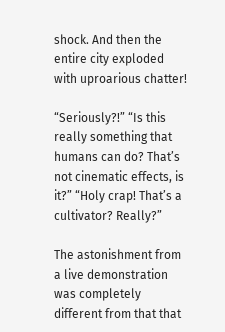shock. And then the entire city exploded with uproarious chatter!

“Seriously?!” “Is this really something that humans can do? That’s not cinematic effects, is it?” “Holy crap! That’s a cultivator? Really?”

The astonishment from a live demonstration was completely different from that that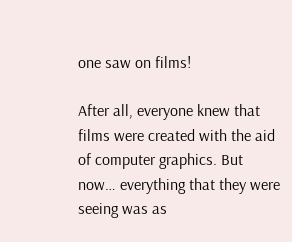one saw on films!

After all, everyone knew that films were created with the aid of computer graphics. But now… everything that they were seeing was as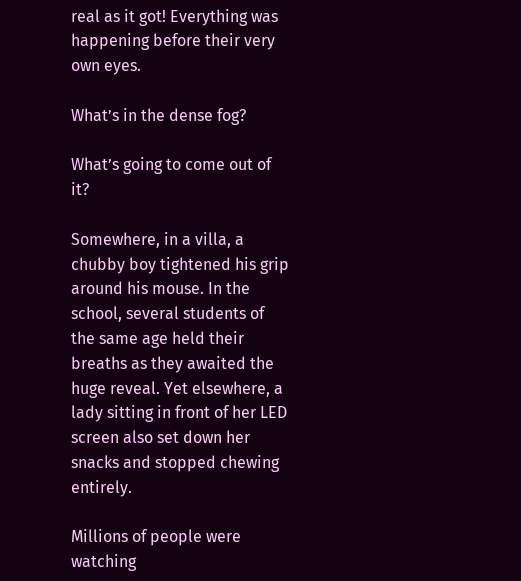real as it got! Everything was happening before their very own eyes.

What’s in the dense fog?

What’s going to come out of it?

Somewhere, in a villa, a chubby boy tightened his grip around his mouse. In the school, several students of the same age held their breaths as they awaited the huge reveal. Yet elsewhere, a lady sitting in front of her LED screen also set down her snacks and stopped chewing entirely.

Millions of people were watching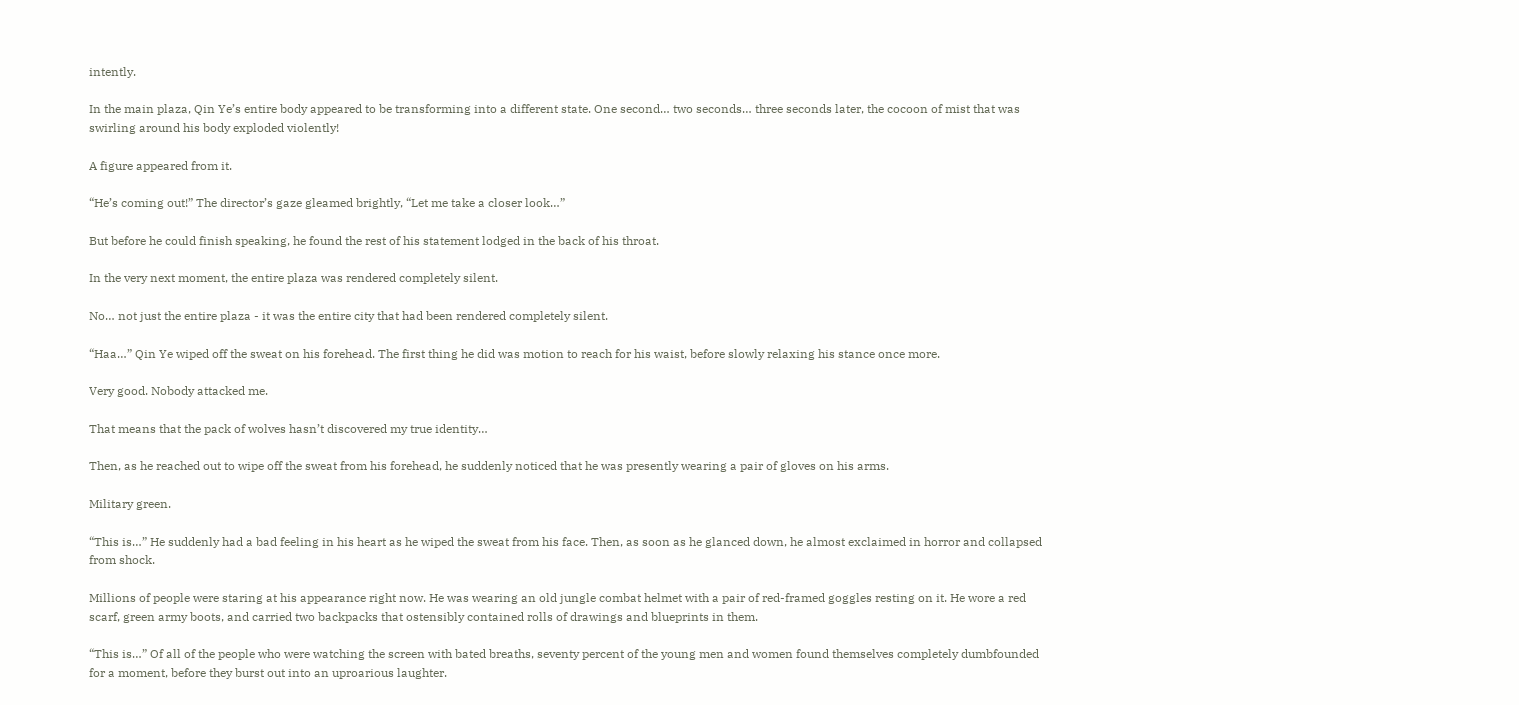intently.

In the main plaza, Qin Ye’s entire body appeared to be transforming into a different state. One second… two seconds… three seconds later, the cocoon of mist that was swirling around his body exploded violently!

A figure appeared from it.

“He’s coming out!” The director’s gaze gleamed brightly, “Let me take a closer look…”

But before he could finish speaking, he found the rest of his statement lodged in the back of his throat.

In the very next moment, the entire plaza was rendered completely silent.

No… not just the entire plaza - it was the entire city that had been rendered completely silent.

“Haa…” Qin Ye wiped off the sweat on his forehead. The first thing he did was motion to reach for his waist, before slowly relaxing his stance once more.

Very good. Nobody attacked me.

That means that the pack of wolves hasn’t discovered my true identity…

Then, as he reached out to wipe off the sweat from his forehead, he suddenly noticed that he was presently wearing a pair of gloves on his arms.

Military green.

“This is…” He suddenly had a bad feeling in his heart as he wiped the sweat from his face. Then, as soon as he glanced down, he almost exclaimed in horror and collapsed from shock.

Millions of people were staring at his appearance right now. He was wearing an old jungle combat helmet with a pair of red-framed goggles resting on it. He wore a red scarf, green army boots, and carried two backpacks that ostensibly contained rolls of drawings and blueprints in them.

“This is…” Of all of the people who were watching the screen with bated breaths, seventy percent of the young men and women found themselves completely dumbfounded for a moment, before they burst out into an uproarious laughter.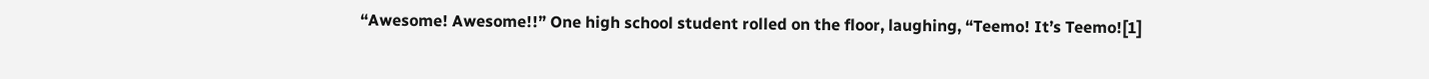“Awesome! Awesome!!” One high school student rolled on the floor, laughing, “Teemo! It’s Teemo![1]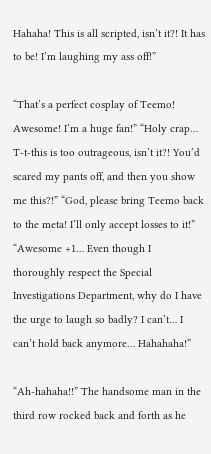Hahaha! This is all scripted, isn’t it?! It has to be! I’m laughing my ass off!”

“That’s a perfect cosplay of Teemo! Awesome! I’m a huge fan!” “Holy crap… T-t-this is too outrageous, isn’t it?! You’d scared my pants off, and then you show me this?!” “God, please bring Teemo back to the meta! I’ll only accept losses to it!” “Awesome +1… Even though I thoroughly respect the Special Investigations Department, why do I have the urge to laugh so badly? I can’t… I can’t hold back anymore… Hahahaha!”

“Ah-hahaha!!” The handsome man in the third row rocked back and forth as he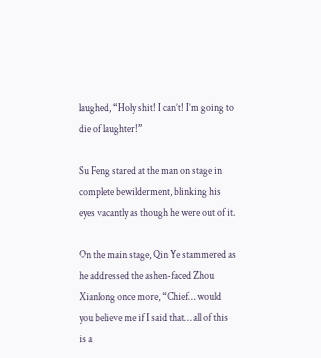laughed, “Holy shit! I can’t! I’m going to die of laughter!”

Su Feng stared at the man on stage in complete bewilderment, blinking his eyes vacantly as though he were out of it.

On the main stage, Qin Ye stammered as he addressed the ashen-faced Zhou Xianlong once more, “Chief… would you believe me if I said that… all of this is a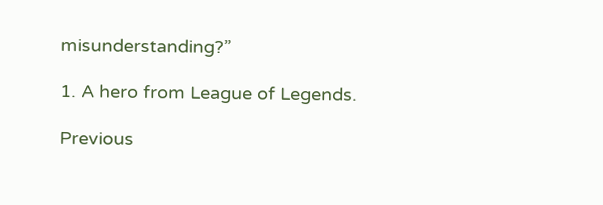misunderstanding?”

1. A hero from League of Legends.

Previous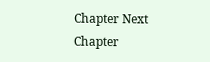Chapter Next Chapter